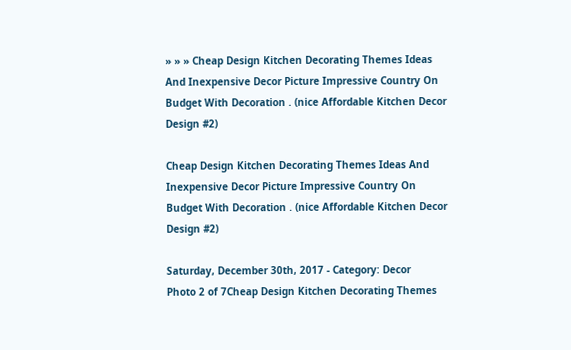» » » Cheap Design Kitchen Decorating Themes Ideas And Inexpensive Decor Picture Impressive Country On Budget With Decoration . (nice Affordable Kitchen Decor Design #2)

Cheap Design Kitchen Decorating Themes Ideas And Inexpensive Decor Picture Impressive Country On Budget With Decoration . (nice Affordable Kitchen Decor Design #2)

Saturday, December 30th, 2017 - Category: Decor
Photo 2 of 7Cheap Design Kitchen Decorating Themes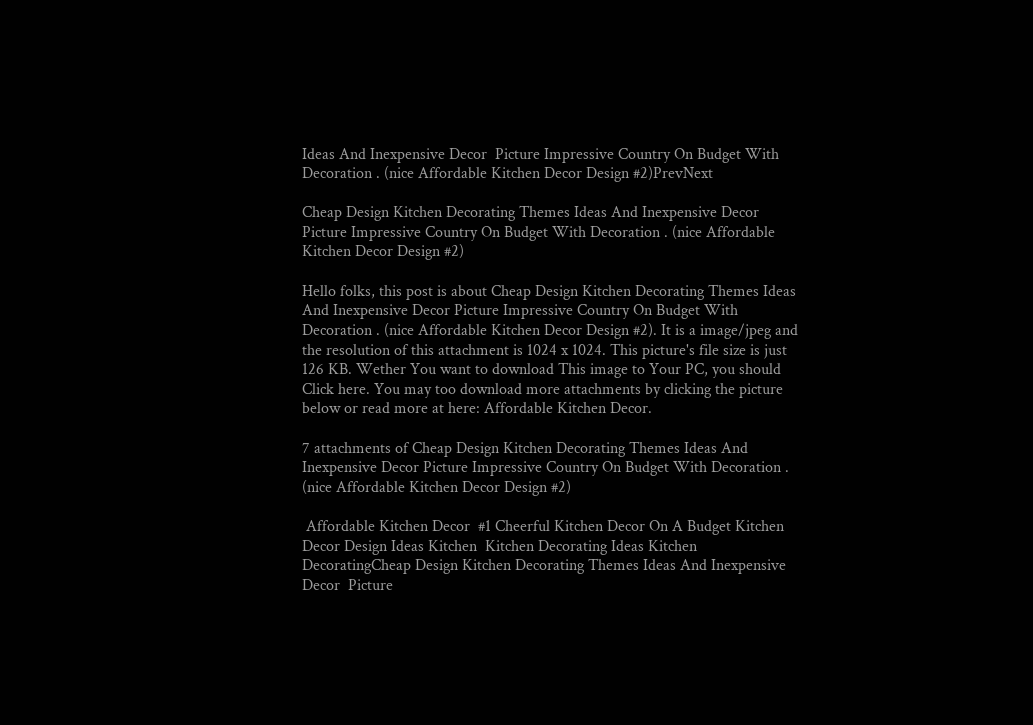Ideas And Inexpensive Decor  Picture Impressive Country On Budget With Decoration . (nice Affordable Kitchen Decor Design #2)PrevNext

Cheap Design Kitchen Decorating Themes Ideas And Inexpensive Decor Picture Impressive Country On Budget With Decoration . (nice Affordable Kitchen Decor Design #2)

Hello folks, this post is about Cheap Design Kitchen Decorating Themes Ideas And Inexpensive Decor Picture Impressive Country On Budget With Decoration . (nice Affordable Kitchen Decor Design #2). It is a image/jpeg and the resolution of this attachment is 1024 x 1024. This picture's file size is just 126 KB. Wether You want to download This image to Your PC, you should Click here. You may too download more attachments by clicking the picture below or read more at here: Affordable Kitchen Decor.

7 attachments of Cheap Design Kitchen Decorating Themes Ideas And Inexpensive Decor Picture Impressive Country On Budget With Decoration . (nice Affordable Kitchen Decor Design #2)

 Affordable Kitchen Decor  #1 Cheerful Kitchen Decor On A Budget Kitchen Decor Design Ideas Kitchen  Kitchen Decorating Ideas Kitchen DecoratingCheap Design Kitchen Decorating Themes Ideas And Inexpensive Decor  Picture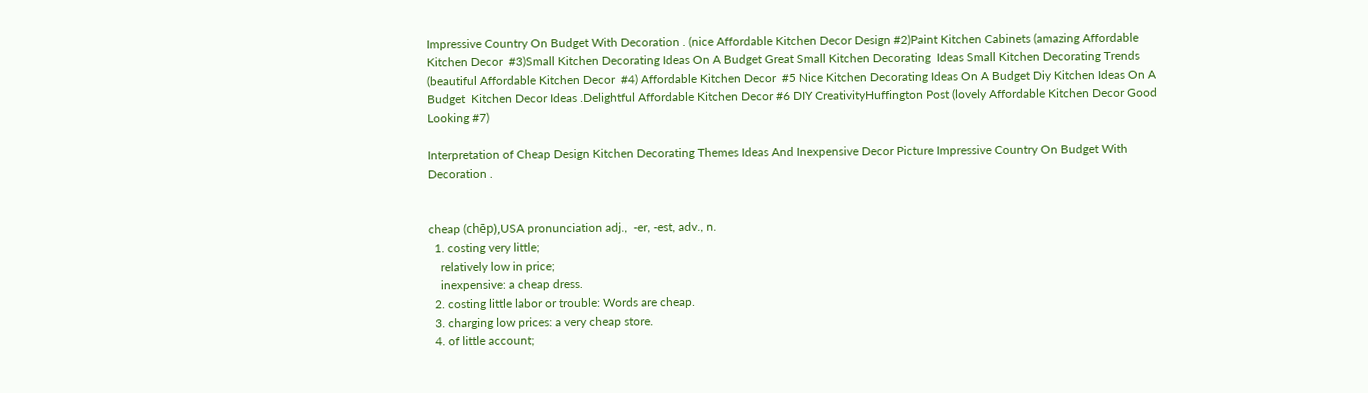Impressive Country On Budget With Decoration . (nice Affordable Kitchen Decor Design #2)Paint Kitchen Cabinets (amazing Affordable Kitchen Decor  #3)Small Kitchen Decorating Ideas On A Budget Great Small Kitchen Decorating  Ideas Small Kitchen Decorating Trends (beautiful Affordable Kitchen Decor  #4) Affordable Kitchen Decor  #5 Nice Kitchen Decorating Ideas On A Budget Diy Kitchen Ideas On A Budget  Kitchen Decor Ideas .Delightful Affordable Kitchen Decor #6 DIY CreativityHuffington Post (lovely Affordable Kitchen Decor Good Looking #7)

Interpretation of Cheap Design Kitchen Decorating Themes Ideas And Inexpensive Decor Picture Impressive Country On Budget With Decoration .


cheap (chēp),USA pronunciation adj.,  -er, -est, adv., n.
  1. costing very little;
    relatively low in price;
    inexpensive: a cheap dress.
  2. costing little labor or trouble: Words are cheap.
  3. charging low prices: a very cheap store.
  4. of little account;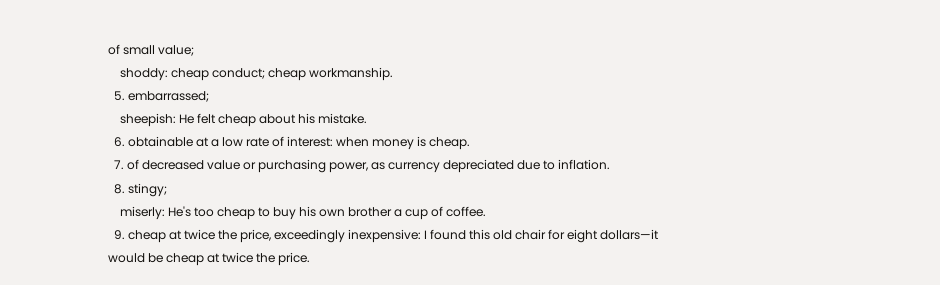of small value;
    shoddy: cheap conduct; cheap workmanship.
  5. embarrassed;
    sheepish: He felt cheap about his mistake.
  6. obtainable at a low rate of interest: when money is cheap.
  7. of decreased value or purchasing power, as currency depreciated due to inflation.
  8. stingy;
    miserly: He's too cheap to buy his own brother a cup of coffee.
  9. cheap at twice the price, exceedingly inexpensive: I found this old chair for eight dollars—it would be cheap at twice the price.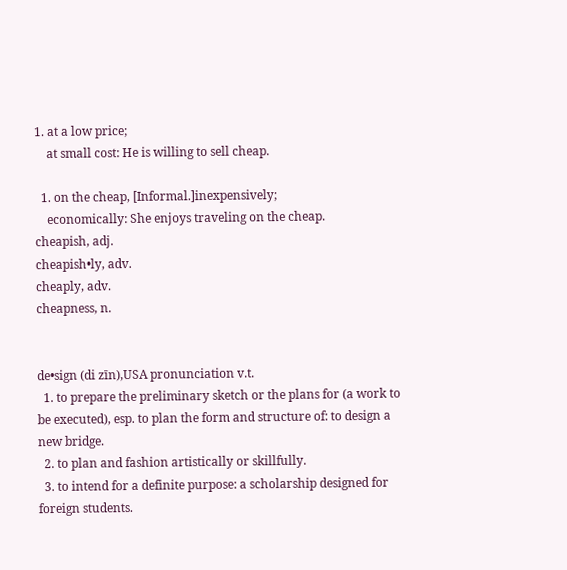1. at a low price;
    at small cost: He is willing to sell cheap.

  1. on the cheap, [Informal.]inexpensively;
    economically: She enjoys traveling on the cheap.
cheapish, adj.
cheapish•ly, adv.
cheaply, adv.
cheapness, n.


de•sign (di zīn),USA pronunciation v.t.
  1. to prepare the preliminary sketch or the plans for (a work to be executed), esp. to plan the form and structure of: to design a new bridge.
  2. to plan and fashion artistically or skillfully.
  3. to intend for a definite purpose: a scholarship designed for foreign students.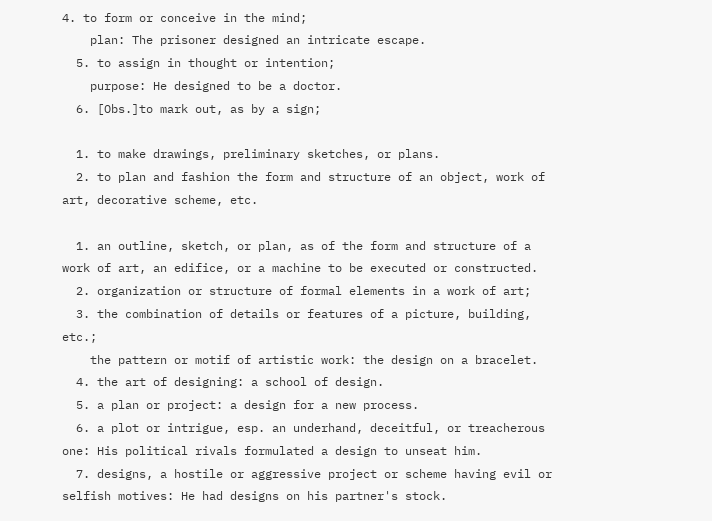4. to form or conceive in the mind;
    plan: The prisoner designed an intricate escape.
  5. to assign in thought or intention;
    purpose: He designed to be a doctor.
  6. [Obs.]to mark out, as by a sign;

  1. to make drawings, preliminary sketches, or plans.
  2. to plan and fashion the form and structure of an object, work of art, decorative scheme, etc.

  1. an outline, sketch, or plan, as of the form and structure of a work of art, an edifice, or a machine to be executed or constructed.
  2. organization or structure of formal elements in a work of art;
  3. the combination of details or features of a picture, building, etc.;
    the pattern or motif of artistic work: the design on a bracelet.
  4. the art of designing: a school of design.
  5. a plan or project: a design for a new process.
  6. a plot or intrigue, esp. an underhand, deceitful, or treacherous one: His political rivals formulated a design to unseat him.
  7. designs, a hostile or aggressive project or scheme having evil or selfish motives: He had designs on his partner's stock.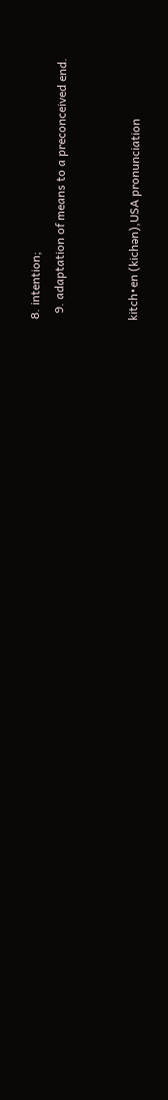8. intention;
  9. adaptation of means to a preconceived end.


kitch•en (kichən),USA pronunciation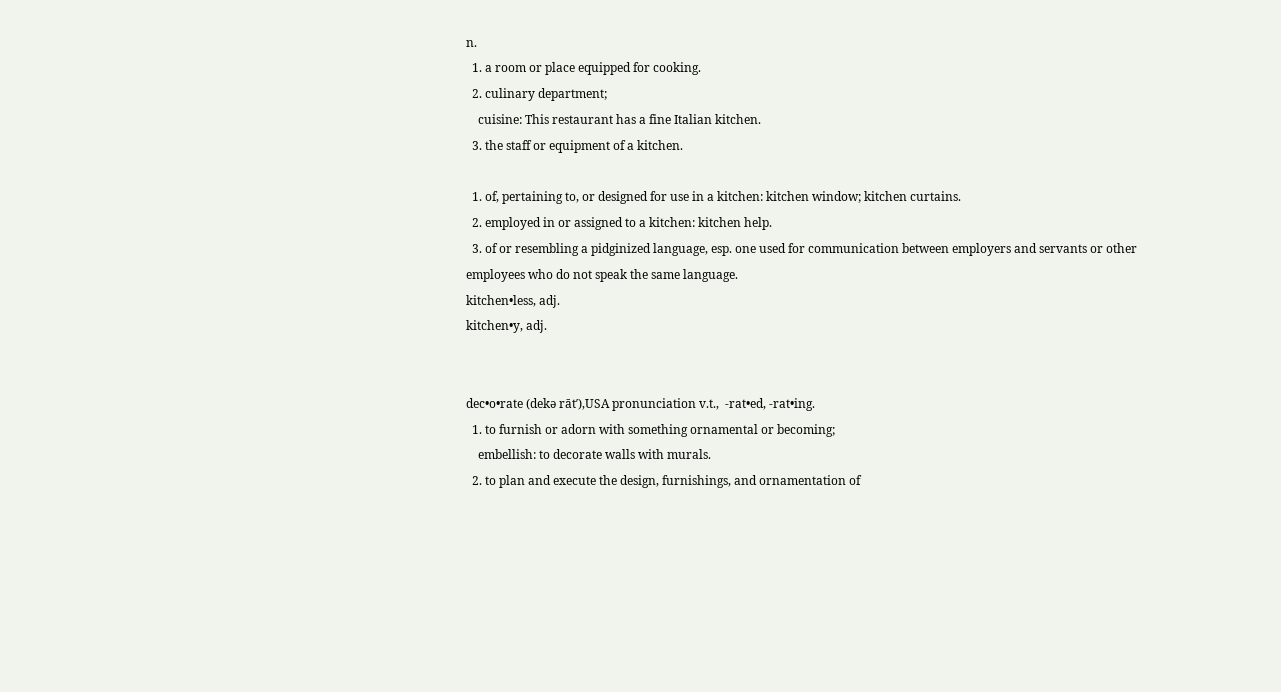n.
  1. a room or place equipped for cooking.
  2. culinary department;
    cuisine: This restaurant has a fine Italian kitchen.
  3. the staff or equipment of a kitchen.

  1. of, pertaining to, or designed for use in a kitchen: kitchen window; kitchen curtains.
  2. employed in or assigned to a kitchen: kitchen help.
  3. of or resembling a pidginized language, esp. one used for communication between employers and servants or other employees who do not speak the same language.
kitchen•less, adj.
kitchen•y, adj.


dec•o•rate (dekə rāt′),USA pronunciation v.t.,  -rat•ed, -rat•ing.
  1. to furnish or adorn with something ornamental or becoming;
    embellish: to decorate walls with murals.
  2. to plan and execute the design, furnishings, and ornamentation of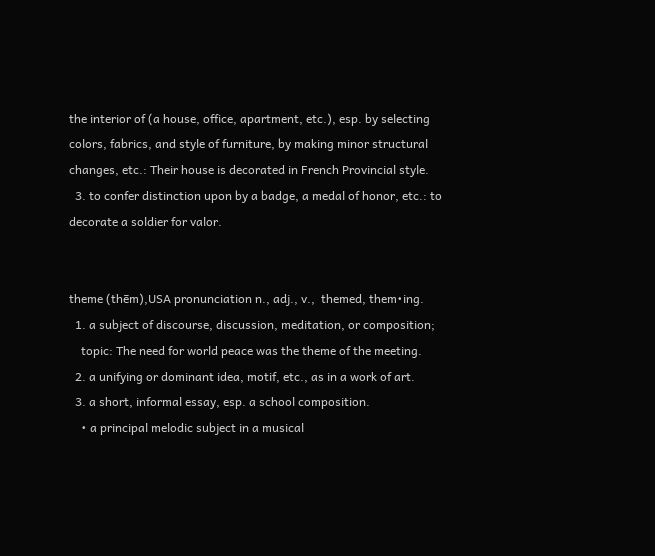the interior of (a house, office, apartment, etc.), esp. by selecting colors, fabrics, and style of furniture, by making minor structural changes, etc.: Their house is decorated in French Provincial style.
  3. to confer distinction upon by a badge, a medal of honor, etc.: to decorate a soldier for valor.


theme (thēm),USA pronunciation n., adj., v.,  themed, them•ing.
  1. a subject of discourse, discussion, meditation, or composition;
    topic: The need for world peace was the theme of the meeting.
  2. a unifying or dominant idea, motif, etc., as in a work of art.
  3. a short, informal essay, esp. a school composition.
    • a principal melodic subject in a musical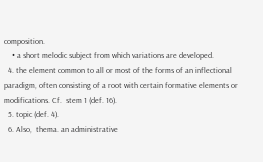composition.
    • a short melodic subject from which variations are developed.
  4. the element common to all or most of the forms of an inflectional paradigm, often consisting of a root with certain formative elements or modifications. Cf.  stem 1 (def. 16).
  5. topic (def. 4).
  6. Also,  thema. an administrative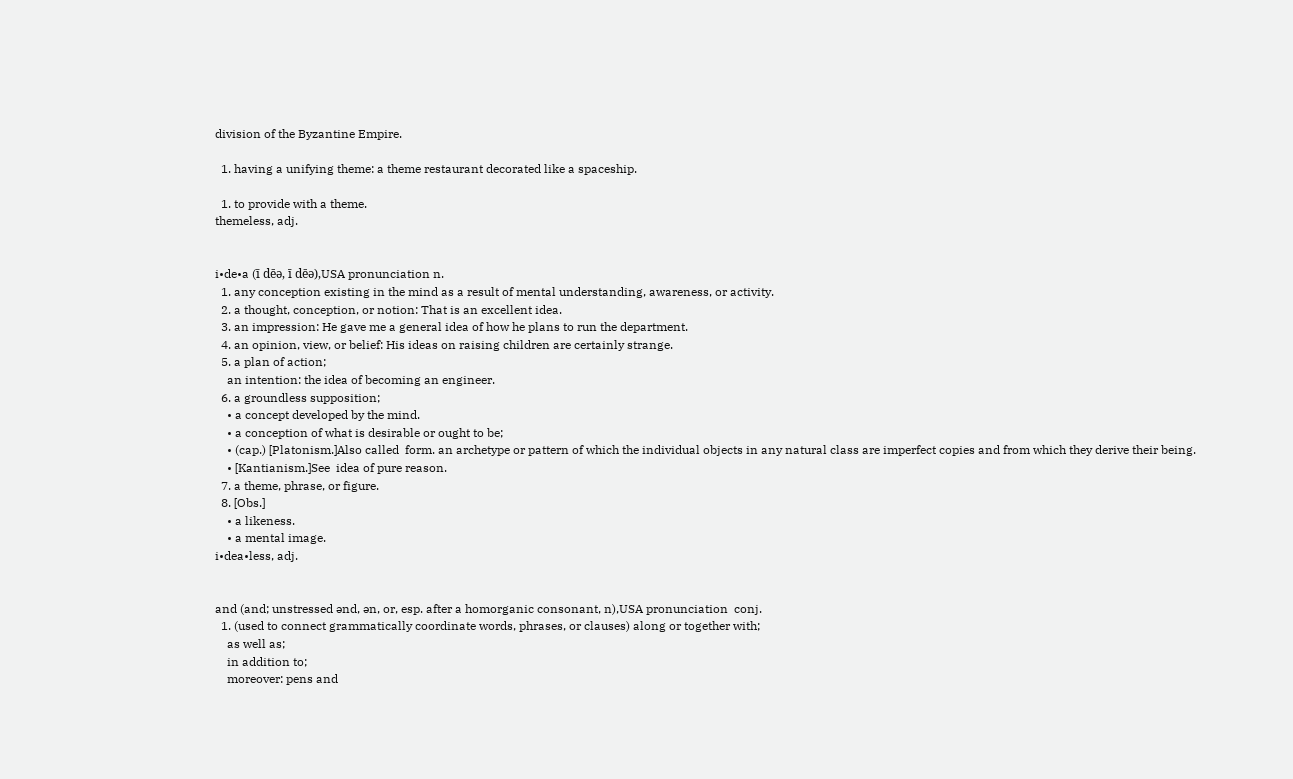division of the Byzantine Empire.

  1. having a unifying theme: a theme restaurant decorated like a spaceship.

  1. to provide with a theme.
themeless, adj.


i•de•a (ī dēə, ī dēə),USA pronunciation n.
  1. any conception existing in the mind as a result of mental understanding, awareness, or activity.
  2. a thought, conception, or notion: That is an excellent idea.
  3. an impression: He gave me a general idea of how he plans to run the department.
  4. an opinion, view, or belief: His ideas on raising children are certainly strange.
  5. a plan of action;
    an intention: the idea of becoming an engineer.
  6. a groundless supposition;
    • a concept developed by the mind.
    • a conception of what is desirable or ought to be;
    • (cap.) [Platonism.]Also called  form. an archetype or pattern of which the individual objects in any natural class are imperfect copies and from which they derive their being.
    • [Kantianism.]See  idea of pure reason.
  7. a theme, phrase, or figure.
  8. [Obs.]
    • a likeness.
    • a mental image.
i•dea•less, adj.


and (and; unstressed ənd, ən, or, esp. after a homorganic consonant, n),USA pronunciation  conj.
  1. (used to connect grammatically coordinate words, phrases, or clauses) along or together with;
    as well as;
    in addition to;
    moreover: pens and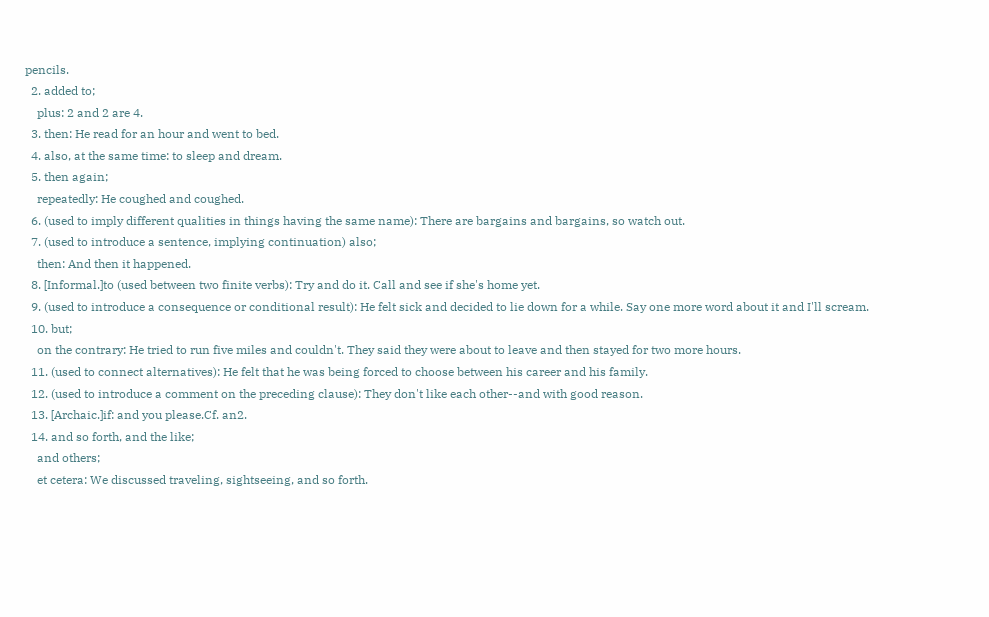pencils.
  2. added to;
    plus: 2 and 2 are 4.
  3. then: He read for an hour and went to bed.
  4. also, at the same time: to sleep and dream.
  5. then again;
    repeatedly: He coughed and coughed.
  6. (used to imply different qualities in things having the same name): There are bargains and bargains, so watch out.
  7. (used to introduce a sentence, implying continuation) also;
    then: And then it happened.
  8. [Informal.]to (used between two finite verbs): Try and do it. Call and see if she's home yet.
  9. (used to introduce a consequence or conditional result): He felt sick and decided to lie down for a while. Say one more word about it and I'll scream.
  10. but;
    on the contrary: He tried to run five miles and couldn't. They said they were about to leave and then stayed for two more hours.
  11. (used to connect alternatives): He felt that he was being forced to choose between his career and his family.
  12. (used to introduce a comment on the preceding clause): They don't like each other--and with good reason.
  13. [Archaic.]if: and you please.Cf. an2.
  14. and so forth, and the like;
    and others;
    et cetera: We discussed traveling, sightseeing, and so forth.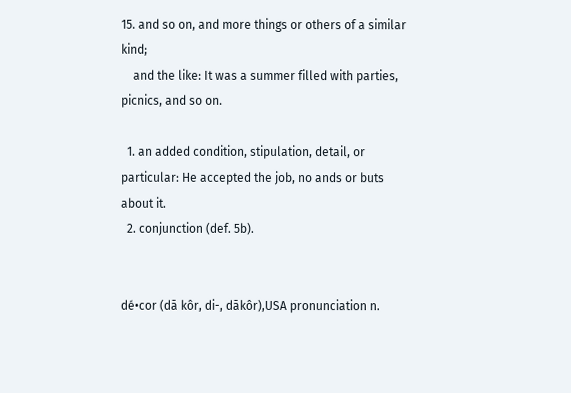15. and so on, and more things or others of a similar kind;
    and the like: It was a summer filled with parties, picnics, and so on.

  1. an added condition, stipulation, detail, or particular: He accepted the job, no ands or buts about it.
  2. conjunction (def. 5b).


dé•cor (dā kôr, di-, dākôr),USA pronunciation n.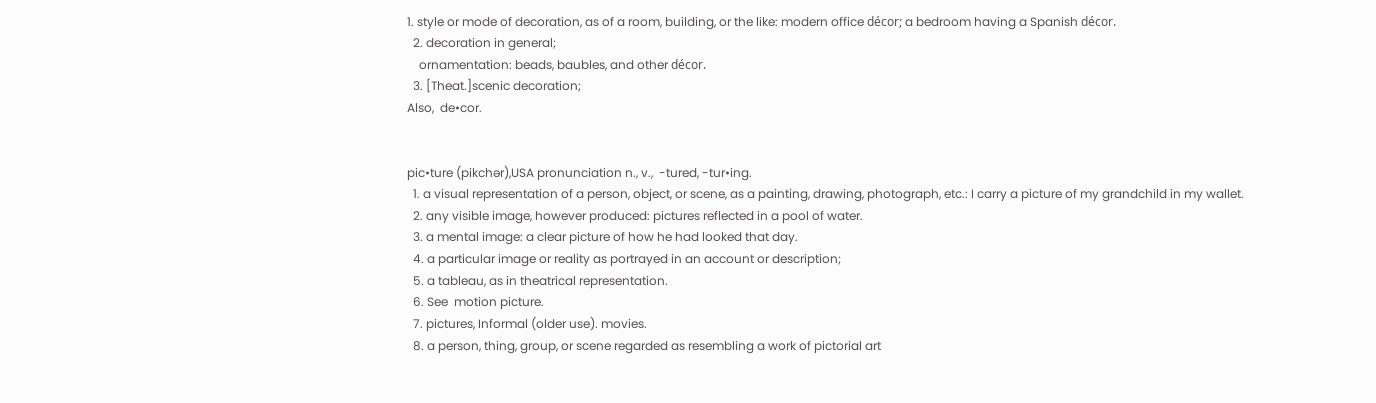1. style or mode of decoration, as of a room, building, or the like: modern office décor; a bedroom having a Spanish décor.
  2. decoration in general;
    ornamentation: beads, baubles, and other décor.
  3. [Theat.]scenic decoration;
Also,  de•cor.


pic•ture (pikchər),USA pronunciation n., v.,  -tured, -tur•ing.
  1. a visual representation of a person, object, or scene, as a painting, drawing, photograph, etc.: I carry a picture of my grandchild in my wallet.
  2. any visible image, however produced: pictures reflected in a pool of water.
  3. a mental image: a clear picture of how he had looked that day.
  4. a particular image or reality as portrayed in an account or description;
  5. a tableau, as in theatrical representation.
  6. See  motion picture.
  7. pictures, Informal (older use). movies.
  8. a person, thing, group, or scene regarded as resembling a work of pictorial art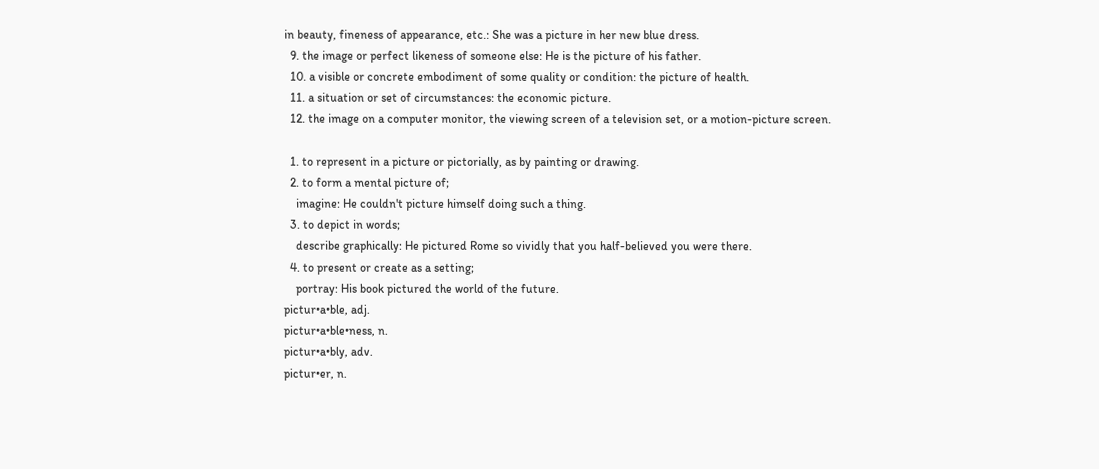in beauty, fineness of appearance, etc.: She was a picture in her new blue dress.
  9. the image or perfect likeness of someone else: He is the picture of his father.
  10. a visible or concrete embodiment of some quality or condition: the picture of health.
  11. a situation or set of circumstances: the economic picture.
  12. the image on a computer monitor, the viewing screen of a television set, or a motion-picture screen.

  1. to represent in a picture or pictorially, as by painting or drawing.
  2. to form a mental picture of;
    imagine: He couldn't picture himself doing such a thing.
  3. to depict in words;
    describe graphically: He pictured Rome so vividly that you half-believed you were there.
  4. to present or create as a setting;
    portray: His book pictured the world of the future.
pictur•a•ble, adj.
pictur•a•ble•ness, n.
pictur•a•bly, adv.
pictur•er, n.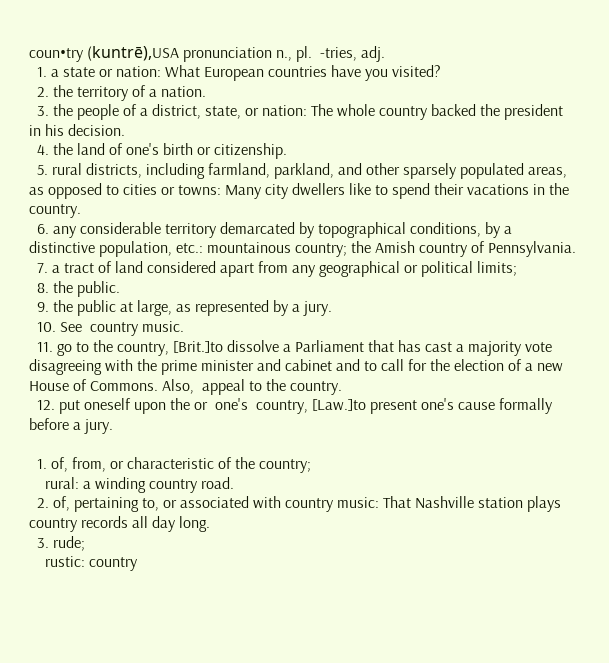coun•try (kuntrē),USA pronunciation n., pl.  -tries, adj.
  1. a state or nation: What European countries have you visited?
  2. the territory of a nation.
  3. the people of a district, state, or nation: The whole country backed the president in his decision.
  4. the land of one's birth or citizenship.
  5. rural districts, including farmland, parkland, and other sparsely populated areas, as opposed to cities or towns: Many city dwellers like to spend their vacations in the country.
  6. any considerable territory demarcated by topographical conditions, by a distinctive population, etc.: mountainous country; the Amish country of Pennsylvania.
  7. a tract of land considered apart from any geographical or political limits;
  8. the public.
  9. the public at large, as represented by a jury.
  10. See  country music.
  11. go to the country, [Brit.]to dissolve a Parliament that has cast a majority vote disagreeing with the prime minister and cabinet and to call for the election of a new House of Commons. Also,  appeal to the country.
  12. put oneself upon the or  one's  country, [Law.]to present one's cause formally before a jury.

  1. of, from, or characteristic of the country;
    rural: a winding country road.
  2. of, pertaining to, or associated with country music: That Nashville station plays country records all day long.
  3. rude;
    rustic: country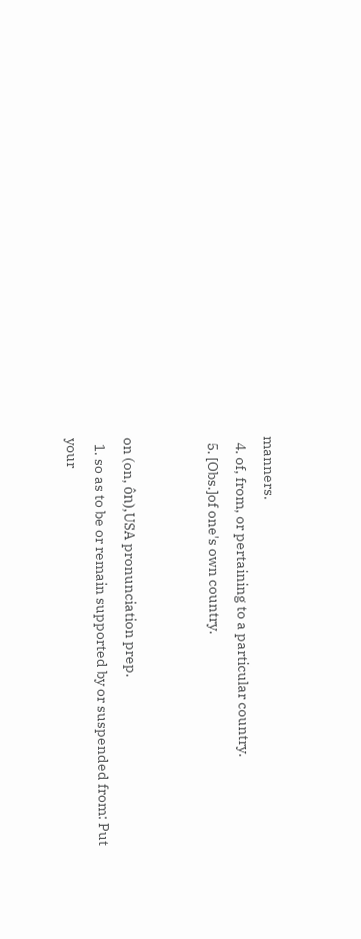manners.
  4. of, from, or pertaining to a particular country.
  5. [Obs.]of one's own country.


on (on, ôn),USA pronunciation prep.
  1. so as to be or remain supported by or suspended from: Put your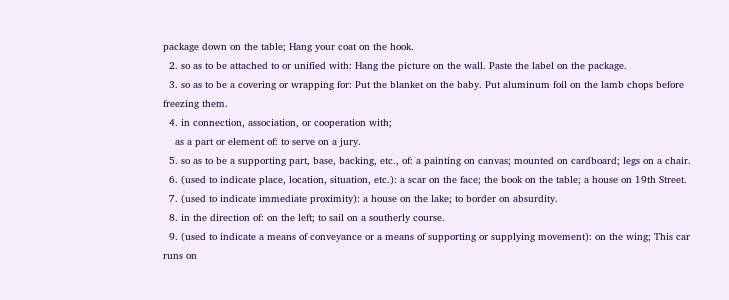package down on the table; Hang your coat on the hook.
  2. so as to be attached to or unified with: Hang the picture on the wall. Paste the label on the package.
  3. so as to be a covering or wrapping for: Put the blanket on the baby. Put aluminum foil on the lamb chops before freezing them.
  4. in connection, association, or cooperation with;
    as a part or element of: to serve on a jury.
  5. so as to be a supporting part, base, backing, etc., of: a painting on canvas; mounted on cardboard; legs on a chair.
  6. (used to indicate place, location, situation, etc.): a scar on the face; the book on the table; a house on 19th Street.
  7. (used to indicate immediate proximity): a house on the lake; to border on absurdity.
  8. in the direction of: on the left; to sail on a southerly course.
  9. (used to indicate a means of conveyance or a means of supporting or supplying movement): on the wing; This car runs on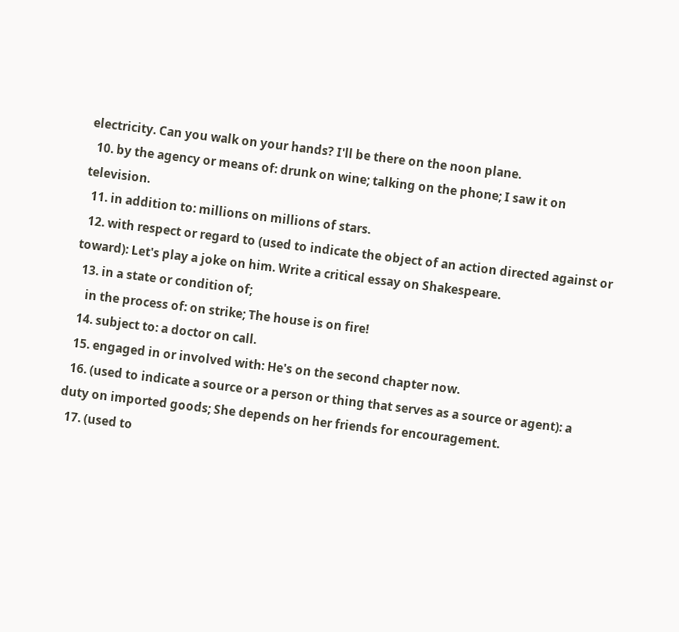electricity. Can you walk on your hands? I'll be there on the noon plane.
  10. by the agency or means of: drunk on wine; talking on the phone; I saw it on television.
  11. in addition to: millions on millions of stars.
  12. with respect or regard to (used to indicate the object of an action directed against or toward): Let's play a joke on him. Write a critical essay on Shakespeare.
  13. in a state or condition of;
    in the process of: on strike; The house is on fire!
  14. subject to: a doctor on call.
  15. engaged in or involved with: He's on the second chapter now.
  16. (used to indicate a source or a person or thing that serves as a source or agent): a duty on imported goods; She depends on her friends for encouragement.
  17. (used to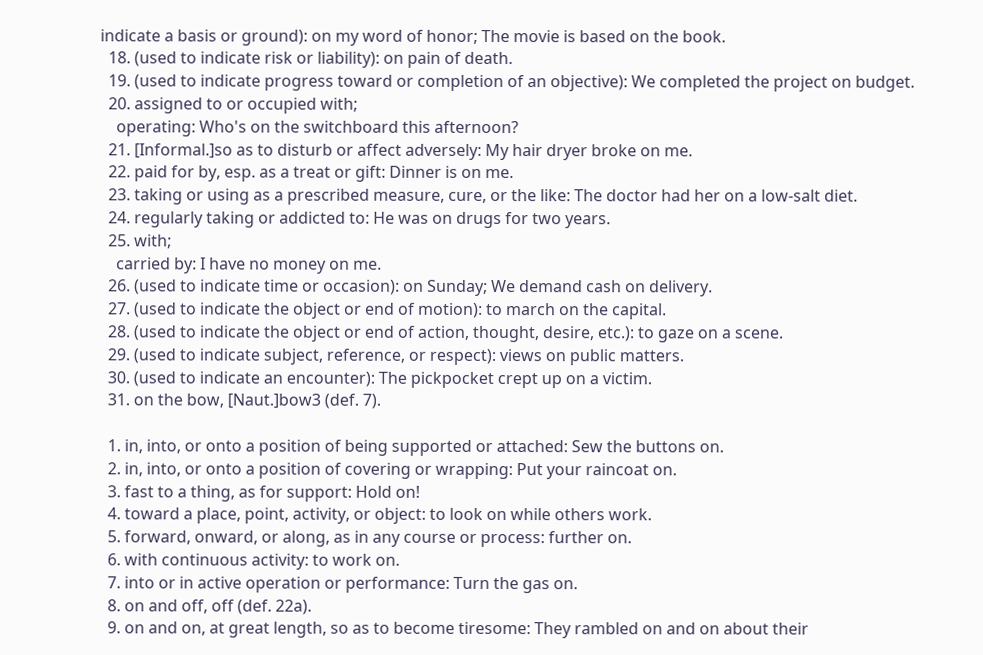indicate a basis or ground): on my word of honor; The movie is based on the book.
  18. (used to indicate risk or liability): on pain of death.
  19. (used to indicate progress toward or completion of an objective): We completed the project on budget.
  20. assigned to or occupied with;
    operating: Who's on the switchboard this afternoon?
  21. [Informal.]so as to disturb or affect adversely: My hair dryer broke on me.
  22. paid for by, esp. as a treat or gift: Dinner is on me.
  23. taking or using as a prescribed measure, cure, or the like: The doctor had her on a low-salt diet.
  24. regularly taking or addicted to: He was on drugs for two years.
  25. with;
    carried by: I have no money on me.
  26. (used to indicate time or occasion): on Sunday; We demand cash on delivery.
  27. (used to indicate the object or end of motion): to march on the capital.
  28. (used to indicate the object or end of action, thought, desire, etc.): to gaze on a scene.
  29. (used to indicate subject, reference, or respect): views on public matters.
  30. (used to indicate an encounter): The pickpocket crept up on a victim.
  31. on the bow, [Naut.]bow3 (def. 7).

  1. in, into, or onto a position of being supported or attached: Sew the buttons on.
  2. in, into, or onto a position of covering or wrapping: Put your raincoat on.
  3. fast to a thing, as for support: Hold on!
  4. toward a place, point, activity, or object: to look on while others work.
  5. forward, onward, or along, as in any course or process: further on.
  6. with continuous activity: to work on.
  7. into or in active operation or performance: Turn the gas on.
  8. on and off, off (def. 22a).
  9. on and on, at great length, so as to become tiresome: They rambled on and on about their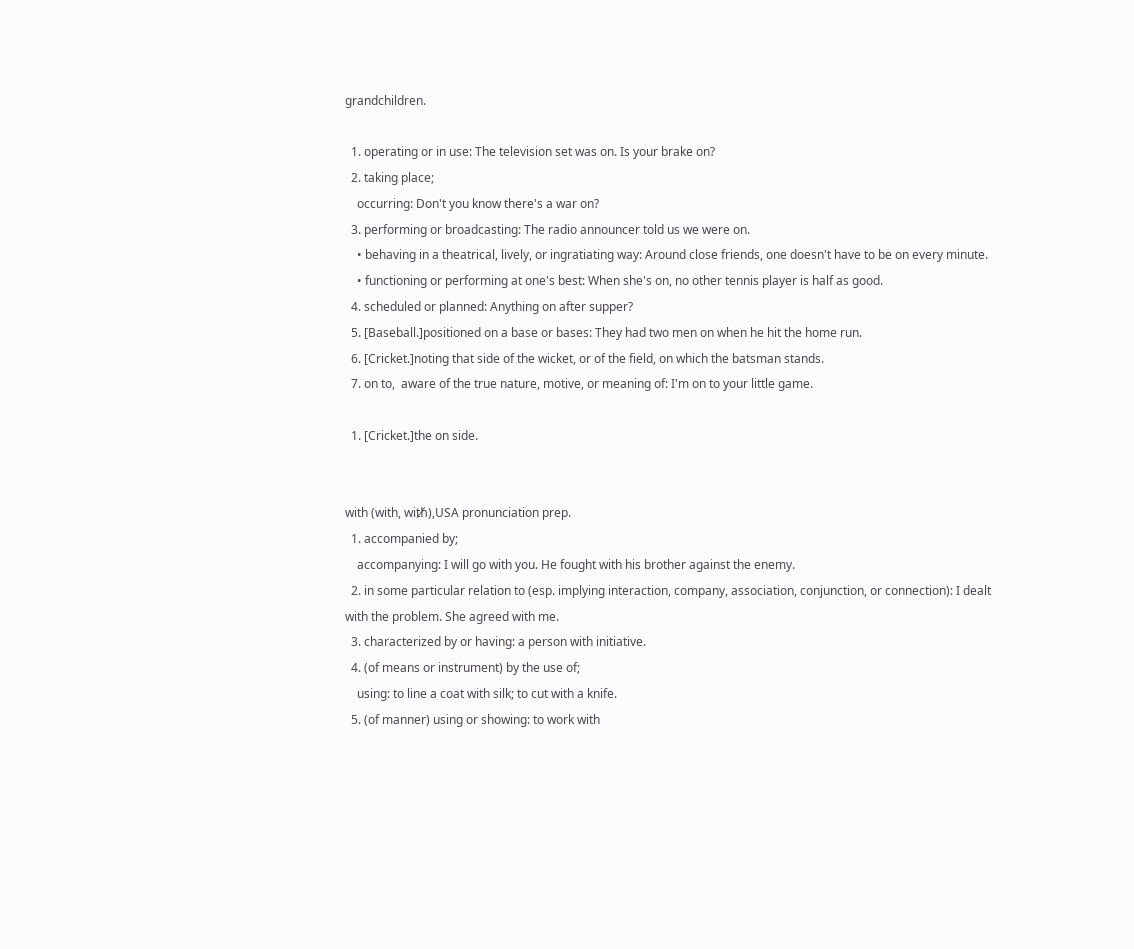grandchildren.

  1. operating or in use: The television set was on. Is your brake on?
  2. taking place;
    occurring: Don't you know there's a war on?
  3. performing or broadcasting: The radio announcer told us we were on.
    • behaving in a theatrical, lively, or ingratiating way: Around close friends, one doesn't have to be on every minute.
    • functioning or performing at one's best: When she's on, no other tennis player is half as good.
  4. scheduled or planned: Anything on after supper?
  5. [Baseball.]positioned on a base or bases: They had two men on when he hit the home run.
  6. [Cricket.]noting that side of the wicket, or of the field, on which the batsman stands.
  7. on to,  aware of the true nature, motive, or meaning of: I'm on to your little game.

  1. [Cricket.]the on side.


with (with, wiᵺ),USA pronunciation prep.
  1. accompanied by;
    accompanying: I will go with you. He fought with his brother against the enemy.
  2. in some particular relation to (esp. implying interaction, company, association, conjunction, or connection): I dealt with the problem. She agreed with me.
  3. characterized by or having: a person with initiative.
  4. (of means or instrument) by the use of;
    using: to line a coat with silk; to cut with a knife.
  5. (of manner) using or showing: to work with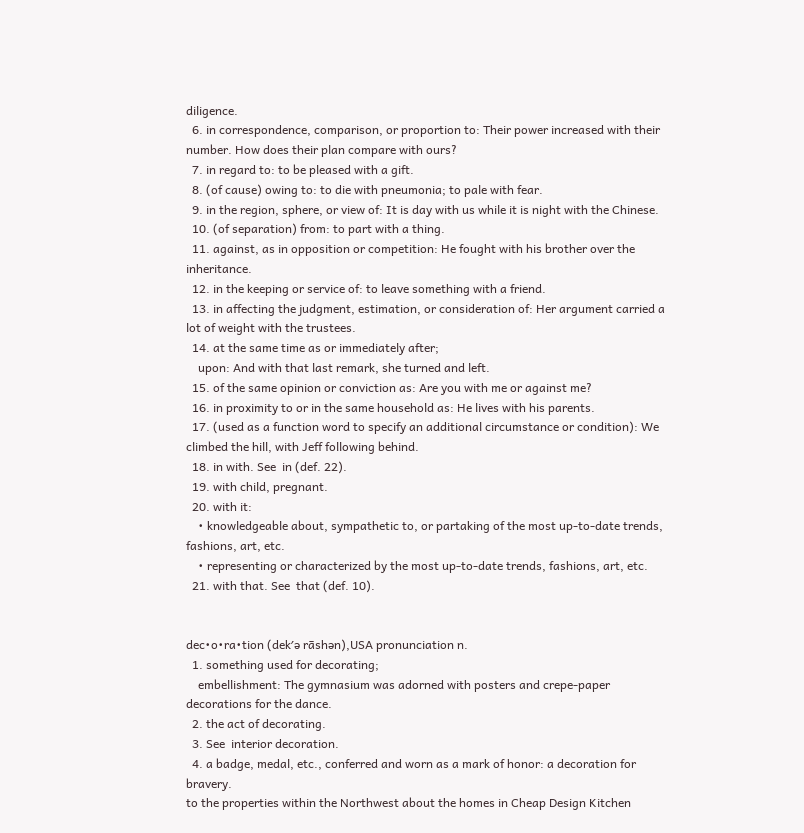diligence.
  6. in correspondence, comparison, or proportion to: Their power increased with their number. How does their plan compare with ours?
  7. in regard to: to be pleased with a gift.
  8. (of cause) owing to: to die with pneumonia; to pale with fear.
  9. in the region, sphere, or view of: It is day with us while it is night with the Chinese.
  10. (of separation) from: to part with a thing.
  11. against, as in opposition or competition: He fought with his brother over the inheritance.
  12. in the keeping or service of: to leave something with a friend.
  13. in affecting the judgment, estimation, or consideration of: Her argument carried a lot of weight with the trustees.
  14. at the same time as or immediately after;
    upon: And with that last remark, she turned and left.
  15. of the same opinion or conviction as: Are you with me or against me?
  16. in proximity to or in the same household as: He lives with his parents.
  17. (used as a function word to specify an additional circumstance or condition): We climbed the hill, with Jeff following behind.
  18. in with. See  in (def. 22).
  19. with child, pregnant.
  20. with it:
    • knowledgeable about, sympathetic to, or partaking of the most up-to-date trends, fashions, art, etc.
    • representing or characterized by the most up-to-date trends, fashions, art, etc.
  21. with that. See  that (def. 10).


dec•o•ra•tion (dek′ə rāshən),USA pronunciation n.
  1. something used for decorating;
    embellishment: The gymnasium was adorned with posters and crepe-paper decorations for the dance.
  2. the act of decorating.
  3. See  interior decoration.
  4. a badge, medal, etc., conferred and worn as a mark of honor: a decoration for bravery.
to the properties within the Northwest about the homes in Cheap Design Kitchen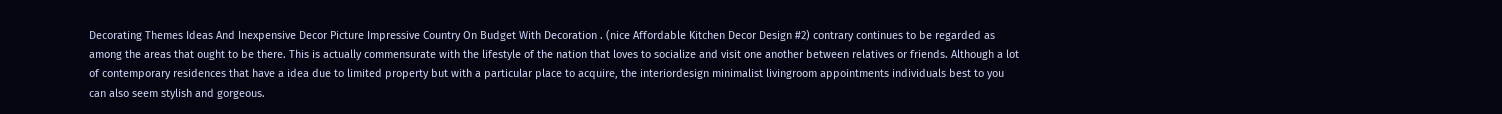Decorating Themes Ideas And Inexpensive Decor Picture Impressive Country On Budget With Decoration . (nice Affordable Kitchen Decor Design #2) contrary continues to be regarded as among the areas that ought to be there. This is actually commensurate with the lifestyle of the nation that loves to socialize and visit one another between relatives or friends. Although a lot of contemporary residences that have a idea due to limited property but with a particular place to acquire, the interiordesign minimalist livingroom appointments individuals best to you can also seem stylish and gorgeous.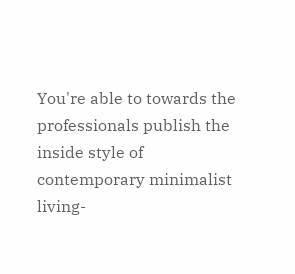You're able to towards the professionals publish the inside style of contemporary minimalist living-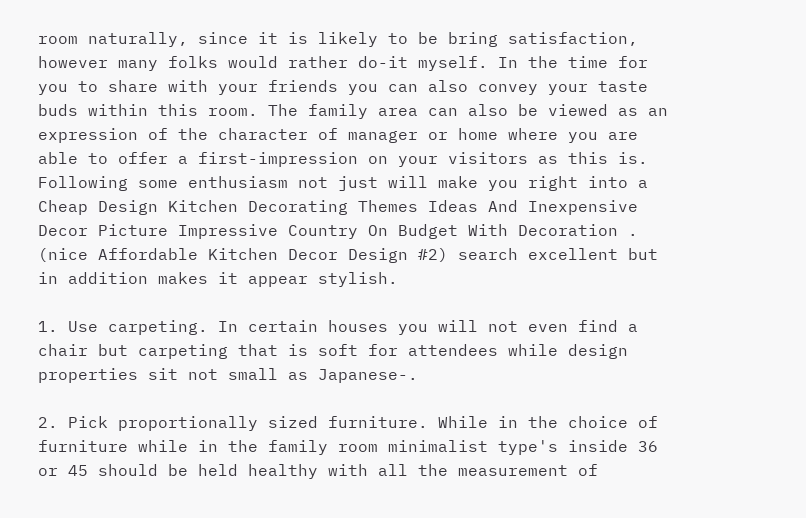room naturally, since it is likely to be bring satisfaction, however many folks would rather do-it myself. In the time for you to share with your friends you can also convey your taste buds within this room. The family area can also be viewed as an expression of the character of manager or home where you are able to offer a first-impression on your visitors as this is. Following some enthusiasm not just will make you right into a Cheap Design Kitchen Decorating Themes Ideas And Inexpensive Decor Picture Impressive Country On Budget With Decoration . (nice Affordable Kitchen Decor Design #2) search excellent but in addition makes it appear stylish.

1. Use carpeting. In certain houses you will not even find a chair but carpeting that is soft for attendees while design properties sit not small as Japanese-.

2. Pick proportionally sized furniture. While in the choice of furniture while in the family room minimalist type's inside 36 or 45 should be held healthy with all the measurement of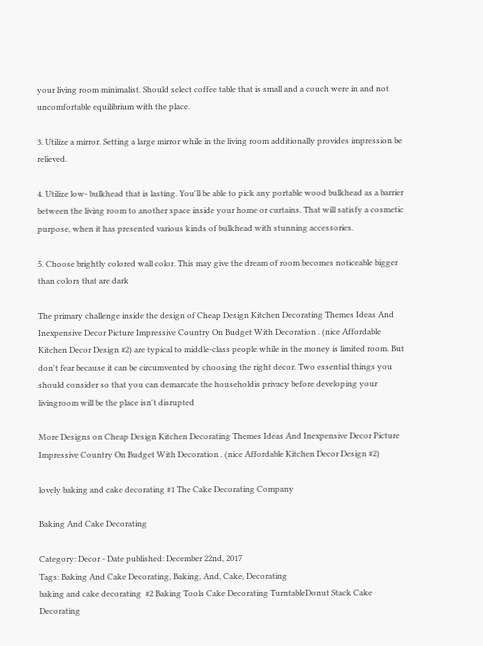your living room minimalist. Should select coffee table that is small and a couch were in and not uncomfortable equilibrium with the place.

3. Utilize a mirror. Setting a large mirror while in the living room additionally provides impression be relieved.

4. Utilize low- bulkhead that is lasting. You'll be able to pick any portable wood bulkhead as a barrier between the living room to another space inside your home or curtains. That will satisfy a cosmetic purpose, when it has presented various kinds of bulkhead with stunning accessories.

5. Choose brightly colored wall color. This may give the dream of room becomes noticeable bigger than colors that are dark

The primary challenge inside the design of Cheap Design Kitchen Decorating Themes Ideas And Inexpensive Decor Picture Impressive Country On Budget With Decoration . (nice Affordable Kitchen Decor Design #2) are typical to middle-class people while in the money is limited room. But don't fear because it can be circumvented by choosing the right decor. Two essential things you should consider so that you can demarcate the householdis privacy before developing your livingroom will be the place isn't disrupted

More Designs on Cheap Design Kitchen Decorating Themes Ideas And Inexpensive Decor Picture Impressive Country On Budget With Decoration . (nice Affordable Kitchen Decor Design #2)

lovely baking and cake decorating #1 The Cake Decorating Company

Baking And Cake Decorating

Category: Decor - Date published: December 22nd, 2017
Tags: Baking And Cake Decorating, Baking, And, Cake, Decorating
baking and cake decorating  #2 Baking Tools Cake Decorating TurntableDonut Stack Cake Decorating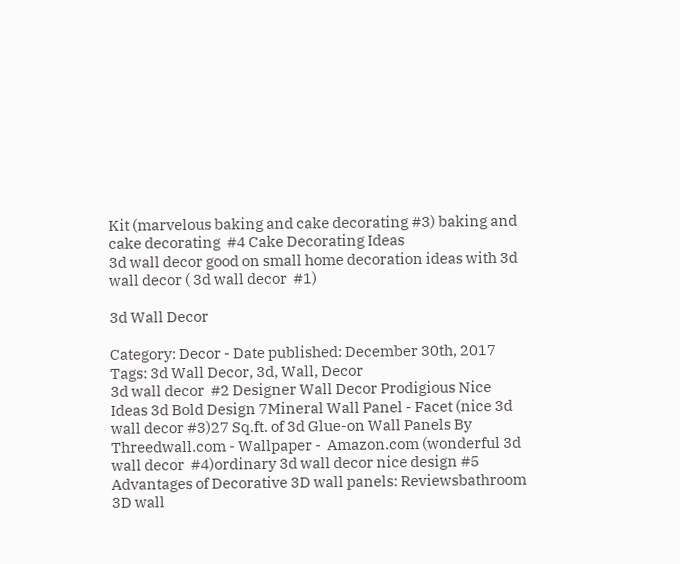Kit (marvelous baking and cake decorating #3) baking and cake decorating  #4 Cake Decorating Ideas
3d wall decor good on small home decoration ideas with 3d wall decor ( 3d wall decor  #1)

3d Wall Decor

Category: Decor - Date published: December 30th, 2017
Tags: 3d Wall Decor, 3d, Wall, Decor
3d wall decor  #2 Designer Wall Decor Prodigious Nice Ideas 3d Bold Design 7Mineral Wall Panel - Facet (nice 3d wall decor #3)27 Sq.ft. of 3d Glue-on Wall Panels By Threedwall.com - Wallpaper -  Amazon.com (wonderful 3d wall decor  #4)ordinary 3d wall decor nice design #5 Advantages of Decorative 3D wall panels: Reviewsbathroom 3D wall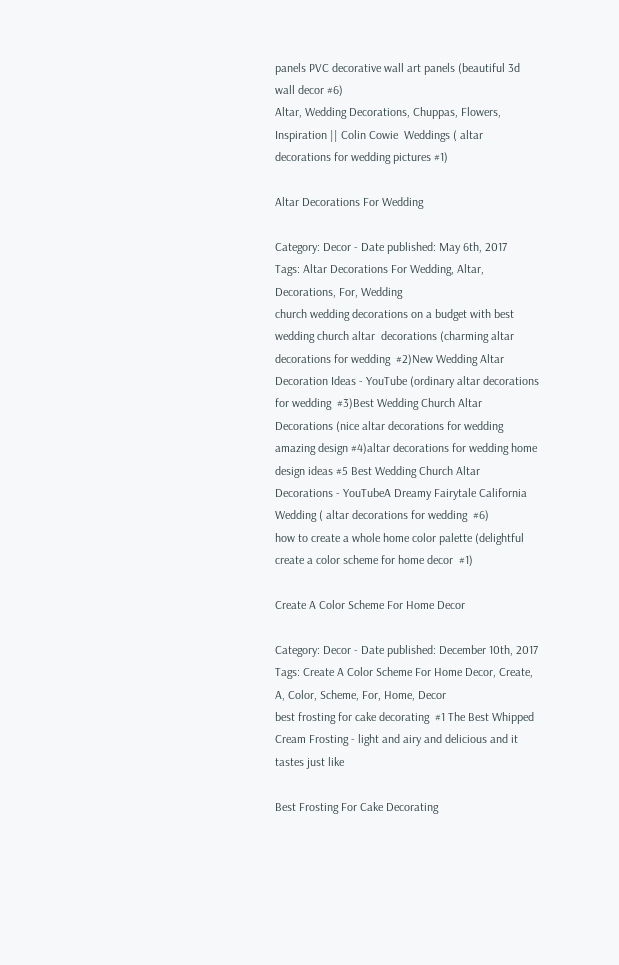panels PVC decorative wall art panels (beautiful 3d wall decor #6)
Altar, Wedding Decorations, Chuppas, Flowers, Inspiration || Colin Cowie  Weddings ( altar decorations for wedding pictures #1)

Altar Decorations For Wedding

Category: Decor - Date published: May 6th, 2017
Tags: Altar Decorations For Wedding, Altar, Decorations, For, Wedding
church wedding decorations on a budget with best wedding church altar  decorations (charming altar decorations for wedding  #2)New Wedding Altar Decoration Ideas - YouTube (ordinary altar decorations for wedding  #3)Best Wedding Church Altar Decorations (nice altar decorations for wedding amazing design #4)altar decorations for wedding home design ideas #5 Best Wedding Church Altar Decorations - YouTubeA Dreamy Fairytale California Wedding ( altar decorations for wedding  #6)
how to create a whole home color palette (delightful create a color scheme for home decor  #1)

Create A Color Scheme For Home Decor

Category: Decor - Date published: December 10th, 2017
Tags: Create A Color Scheme For Home Decor, Create, A, Color, Scheme, For, Home, Decor
best frosting for cake decorating  #1 The Best Whipped Cream Frosting - light and airy and delicious and it  tastes just like

Best Frosting For Cake Decorating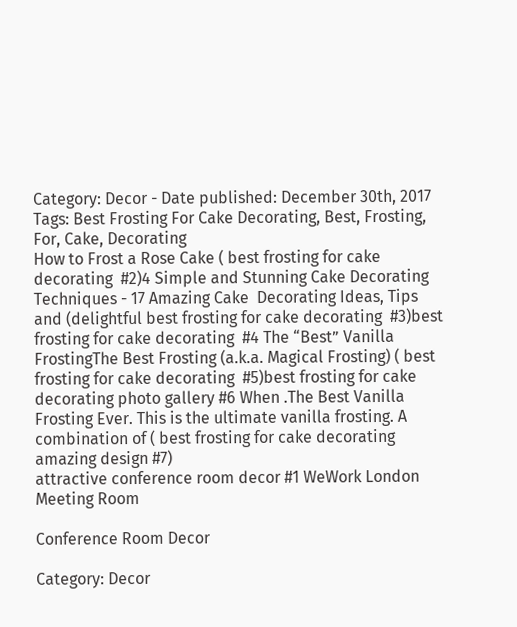Category: Decor - Date published: December 30th, 2017
Tags: Best Frosting For Cake Decorating, Best, Frosting, For, Cake, Decorating
How to Frost a Rose Cake ( best frosting for cake decorating  #2)4 Simple and Stunning Cake Decorating Techniques - 17 Amazing Cake  Decorating Ideas, Tips and (delightful best frosting for cake decorating  #3)best frosting for cake decorating  #4 The “Best” Vanilla FrostingThe Best Frosting (a.k.a. Magical Frosting) ( best frosting for cake decorating  #5)best frosting for cake decorating photo gallery #6 When .The Best Vanilla Frosting Ever. This is the ultimate vanilla frosting. A  combination of ( best frosting for cake decorating amazing design #7)
attractive conference room decor #1 WeWork London Meeting Room

Conference Room Decor

Category: Decor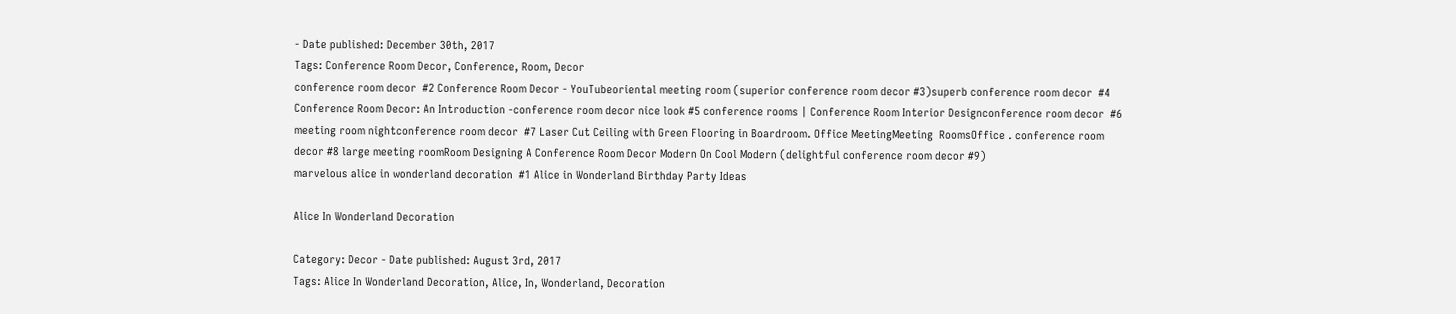- Date published: December 30th, 2017
Tags: Conference Room Decor, Conference, Room, Decor
conference room decor  #2 Conference Room Decor - YouTubeoriental meeting room (superior conference room decor #3)superb conference room decor  #4 Conference Room Decor: An Introduction -conference room decor nice look #5 conference rooms | Conference Room Interior Designconference room decor  #6 meeting room nightconference room decor  #7 Laser Cut Ceiling with Green Flooring in Boardroom. Office MeetingMeeting  RoomsOffice . conference room decor #8 large meeting roomRoom Designing A Conference Room Decor Modern On Cool Modern (delightful conference room decor #9)
marvelous alice in wonderland decoration  #1 Alice in Wonderland Birthday Party Ideas

Alice In Wonderland Decoration

Category: Decor - Date published: August 3rd, 2017
Tags: Alice In Wonderland Decoration, Alice, In, Wonderland, Decoration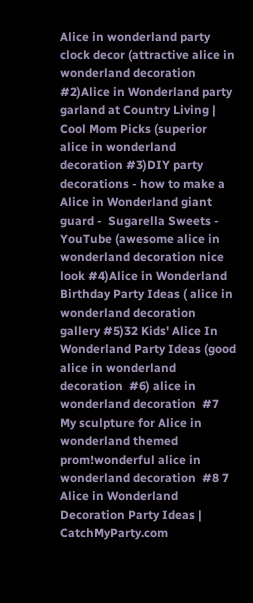Alice in wonderland party clock decor (attractive alice in wonderland decoration #2)Alice in Wonderland party garland at Country Living | Cool Mom Picks (superior alice in wonderland decoration #3)DIY party decorations - how to make a Alice in Wonderland giant guard -  Sugarella Sweets - YouTube (awesome alice in wonderland decoration nice look #4)Alice in Wonderland Birthday Party Ideas ( alice in wonderland decoration gallery #5)32 Kids' Alice In Wonderland Party Ideas (good alice in wonderland decoration  #6) alice in wonderland decoration  #7 My sculpture for Alice in wonderland themed prom!wonderful alice in wonderland decoration  #8 7 Alice in Wonderland Decoration Party Ideas | CatchMyParty.com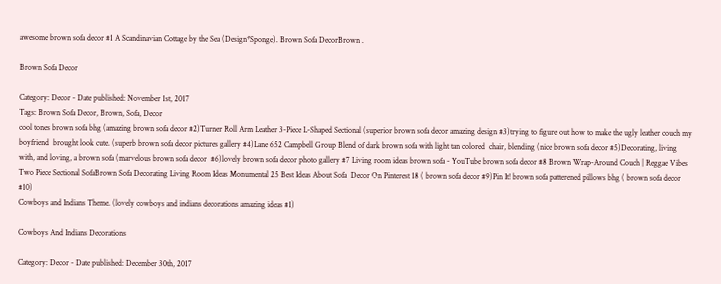awesome brown sofa decor #1 A Scandinavian Cottage by the Sea (Design*Sponge). Brown Sofa DecorBrown .

Brown Sofa Decor

Category: Decor - Date published: November 1st, 2017
Tags: Brown Sofa Decor, Brown, Sofa, Decor
cool tones brown sofa bhg (amazing brown sofa decor #2)Turner Roll Arm Leather 3-Piece L-Shaped Sectional (superior brown sofa decor amazing design #3)trying to figure out how to make the ugly leather couch my boyfriend  brought look cute. (superb brown sofa decor pictures gallery #4)Lane 652 Campbell Group Blend of dark brown sofa with light tan colored  chair, blending (nice brown sofa decor #5)Decorating, living with, and loving, a brown sofa (marvelous brown sofa decor  #6)lovely brown sofa decor photo gallery #7 Living room ideas brown sofa - YouTube brown sofa decor #8 Brown Wrap-Around Couch | Reggae Vibes Two Piece Sectional SofaBrown Sofa Decorating Living Room Ideas Monumental 25 Best Ideas About Sofa  Decor On Pinterest 18 ( brown sofa decor #9)Pin It! brown sofa patterened pillows bhg ( brown sofa decor  #10)
Cowboys and Indians Theme. (lovely cowboys and indians decorations amazing ideas #1)

Cowboys And Indians Decorations

Category: Decor - Date published: December 30th, 2017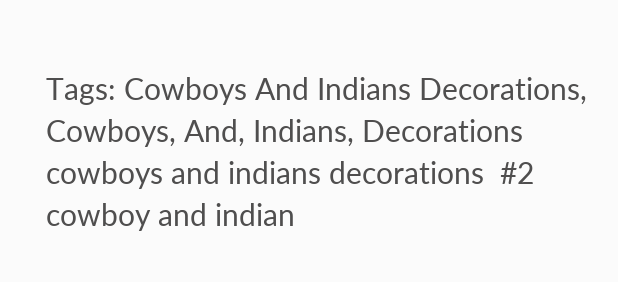Tags: Cowboys And Indians Decorations, Cowboys, And, Indians, Decorations
cowboys and indians decorations  #2 cowboy and indian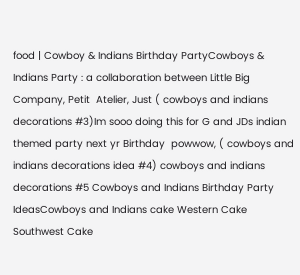food | Cowboy & Indians Birthday PartyCowboys & Indians Party : a collaboration between Little Big Company, Petit  Atelier, Just ( cowboys and indians decorations #3)Im sooo doing this for G and JDs indian themed party next yr Birthday  powwow, ( cowboys and indians decorations idea #4) cowboys and indians decorations #5 Cowboys and Indians Birthday Party IdeasCowboys and Indians cake Western Cake Southwest Cake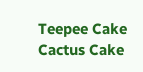Teepee Cake Cactus Cake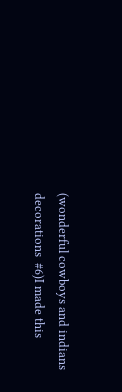(wonderful cowboys and indians decorations  #6)I made this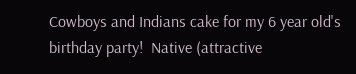Cowboys and Indians cake for my 6 year old's birthday party!  Native (attractive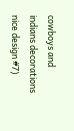cowboys and indians decorations nice design #7)